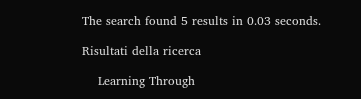The search found 5 results in 0.03 seconds.

Risultati della ricerca

    Learning Through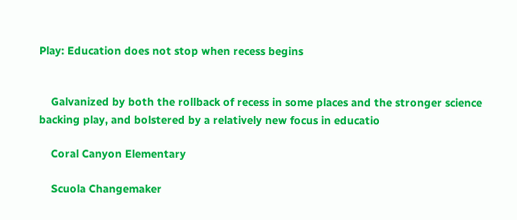Play: Education does not stop when recess begins


    Galvanized by both the rollback of recess in some places and the stronger science backing play, and bolstered by a relatively new focus in educatio

    Coral Canyon Elementary

    Scuola Changemaker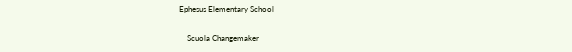Ephesus Elementary School

    Scuola Changemaker